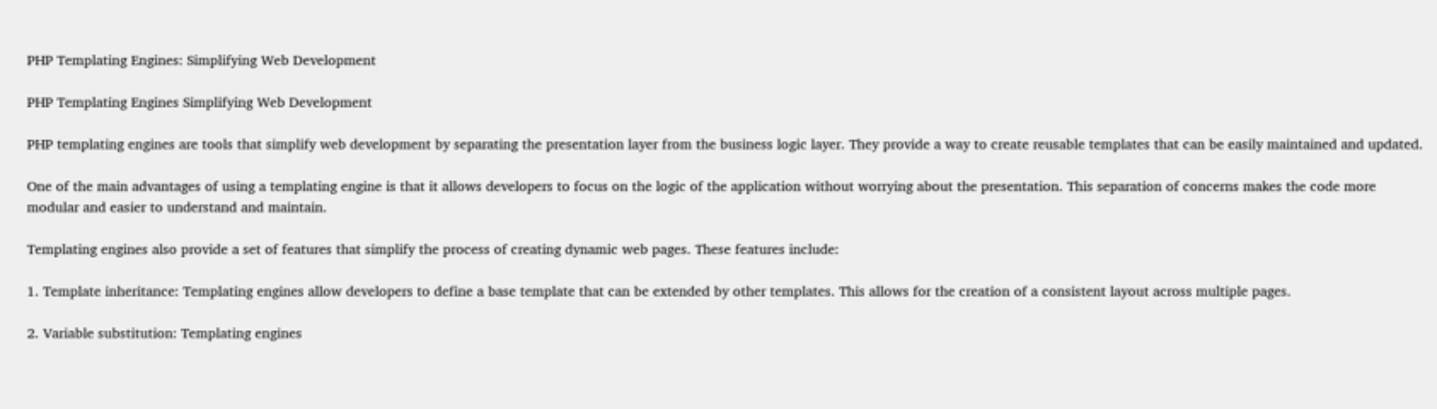PHP Templating Engines: Simplifying Web Development

PHP Templating Engines Simplifying Web Development

PHP templating engines are tools that simplify web development by separating the presentation layer from the business logic layer. They provide a way to create reusable templates that can be easily maintained and updated.

One of the main advantages of using a templating engine is that it allows developers to focus on the logic of the application without worrying about the presentation. This separation of concerns makes the code more modular and easier to understand and maintain.

Templating engines also provide a set of features that simplify the process of creating dynamic web pages. These features include:

1. Template inheritance: Templating engines allow developers to define a base template that can be extended by other templates. This allows for the creation of a consistent layout across multiple pages.

2. Variable substitution: Templating engines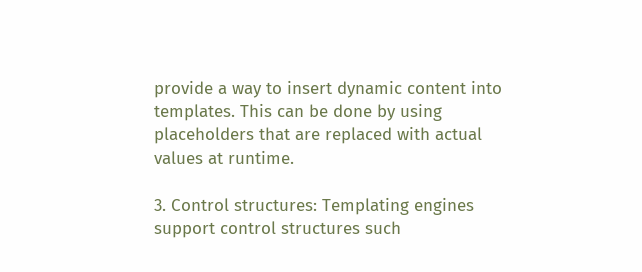provide a way to insert dynamic content into templates. This can be done by using placeholders that are replaced with actual values at runtime.

3. Control structures: Templating engines support control structures such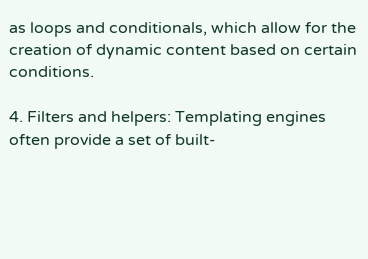as loops and conditionals, which allow for the creation of dynamic content based on certain conditions.

4. Filters and helpers: Templating engines often provide a set of built-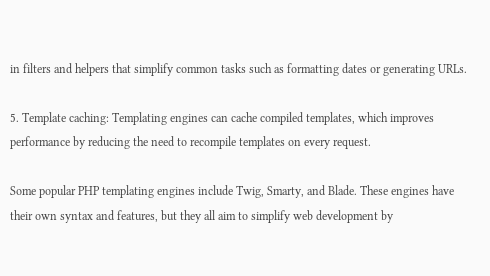in filters and helpers that simplify common tasks such as formatting dates or generating URLs.

5. Template caching: Templating engines can cache compiled templates, which improves performance by reducing the need to recompile templates on every request.

Some popular PHP templating engines include Twig, Smarty, and Blade. These engines have their own syntax and features, but they all aim to simplify web development by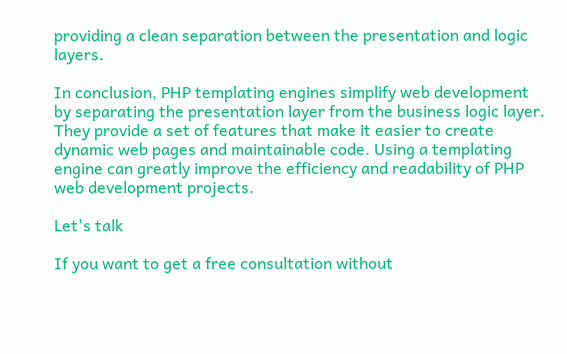providing a clean separation between the presentation and logic layers.

In conclusion, PHP templating engines simplify web development by separating the presentation layer from the business logic layer. They provide a set of features that make it easier to create dynamic web pages and maintainable code. Using a templating engine can greatly improve the efficiency and readability of PHP web development projects.

Let's talk

If you want to get a free consultation without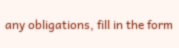any obligations, fill in the form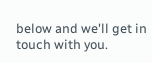below and we'll get in touch with you.